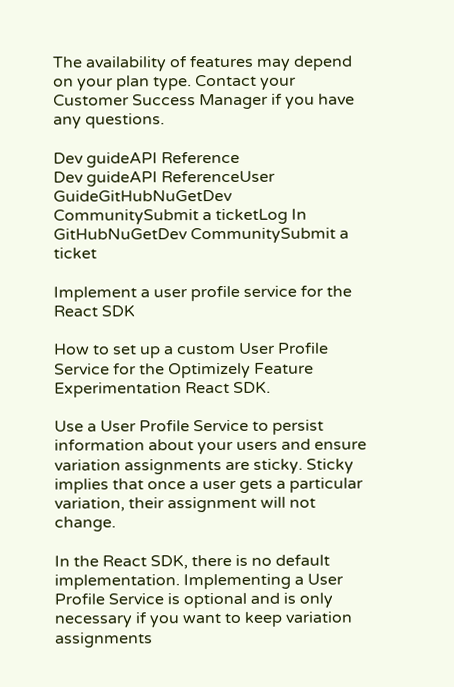The availability of features may depend on your plan type. Contact your Customer Success Manager if you have any questions.

Dev guideAPI Reference
Dev guideAPI ReferenceUser GuideGitHubNuGetDev CommunitySubmit a ticketLog In
GitHubNuGetDev CommunitySubmit a ticket

Implement a user profile service for the React SDK

How to set up a custom User Profile Service for the Optimizely Feature Experimentation React SDK.

Use a User Profile Service to persist information about your users and ensure variation assignments are sticky. Sticky implies that once a user gets a particular variation, their assignment will not change.

In the React SDK, there is no default implementation. Implementing a User Profile Service is optional and is only necessary if you want to keep variation assignments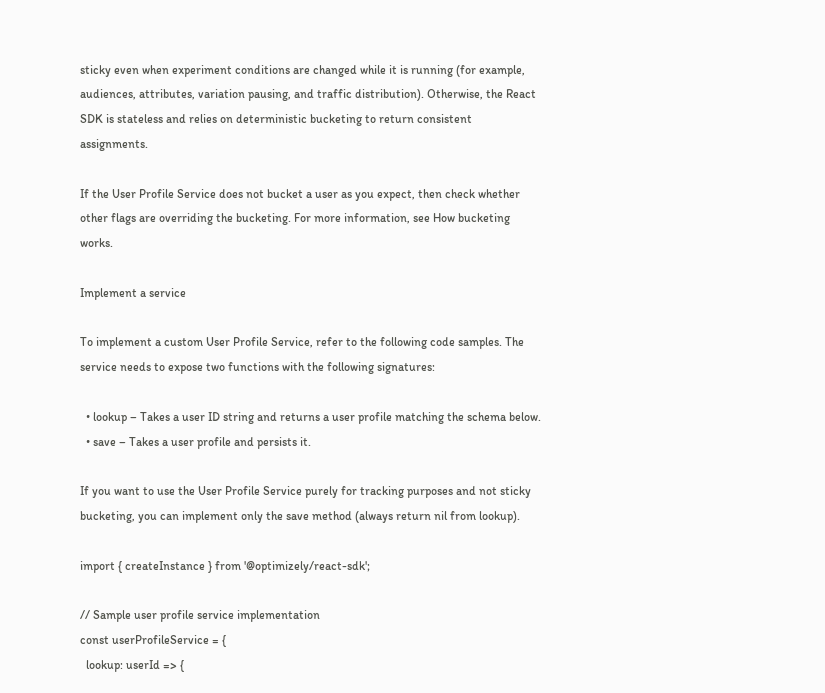sticky even when experiment conditions are changed while it is running (for example, audiences, attributes, variation pausing, and traffic distribution). Otherwise, the React SDK is stateless and relies on deterministic bucketing to return consistent assignments.

If the User Profile Service does not bucket a user as you expect, then check whether other flags are overriding the bucketing. For more information, see How bucketing works.

Implement a service

To implement a custom User Profile Service, refer to the following code samples. The service needs to expose two functions with the following signatures:

  • lookup – Takes a user ID string and returns a user profile matching the schema below.
  • save – Takes a user profile and persists it.

If you want to use the User Profile Service purely for tracking purposes and not sticky bucketing, you can implement only the save method (always return nil from lookup).

import { createInstance } from '@optimizely/react-sdk';

// Sample user profile service implementation
const userProfileService = {
  lookup: userId => {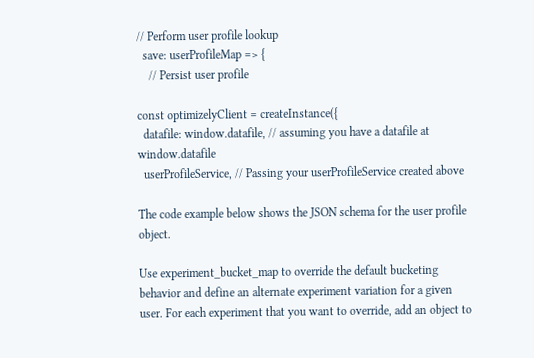// Perform user profile lookup
  save: userProfileMap => {
    // Persist user profile

const optimizelyClient = createInstance({
  datafile: window.datafile, // assuming you have a datafile at window.datafile
  userProfileService, // Passing your userProfileService created above

The code example below shows the JSON schema for the user profile object.

Use experiment_bucket_map to override the default bucketing behavior and define an alternate experiment variation for a given user. For each experiment that you want to override, add an object to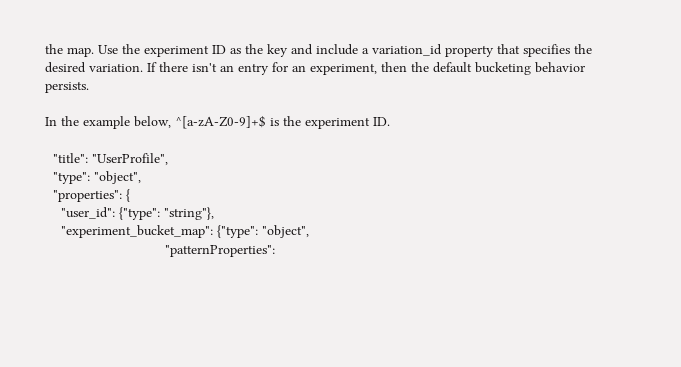the map. Use the experiment ID as the key and include a variation_id property that specifies the desired variation. If there isn't an entry for an experiment, then the default bucketing behavior persists.

In the example below, ^[a-zA-Z0-9]+$ is the experiment ID.

  "title": "UserProfile",
  "type": "object",
  "properties": {
    "user_id": {"type": "string"},
    "experiment_bucket_map": {"type": "object",
                              "patternProperties":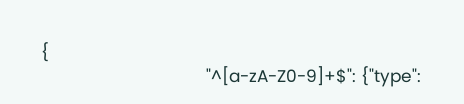{
                                 "^[a-zA-Z0-9]+$": {"type":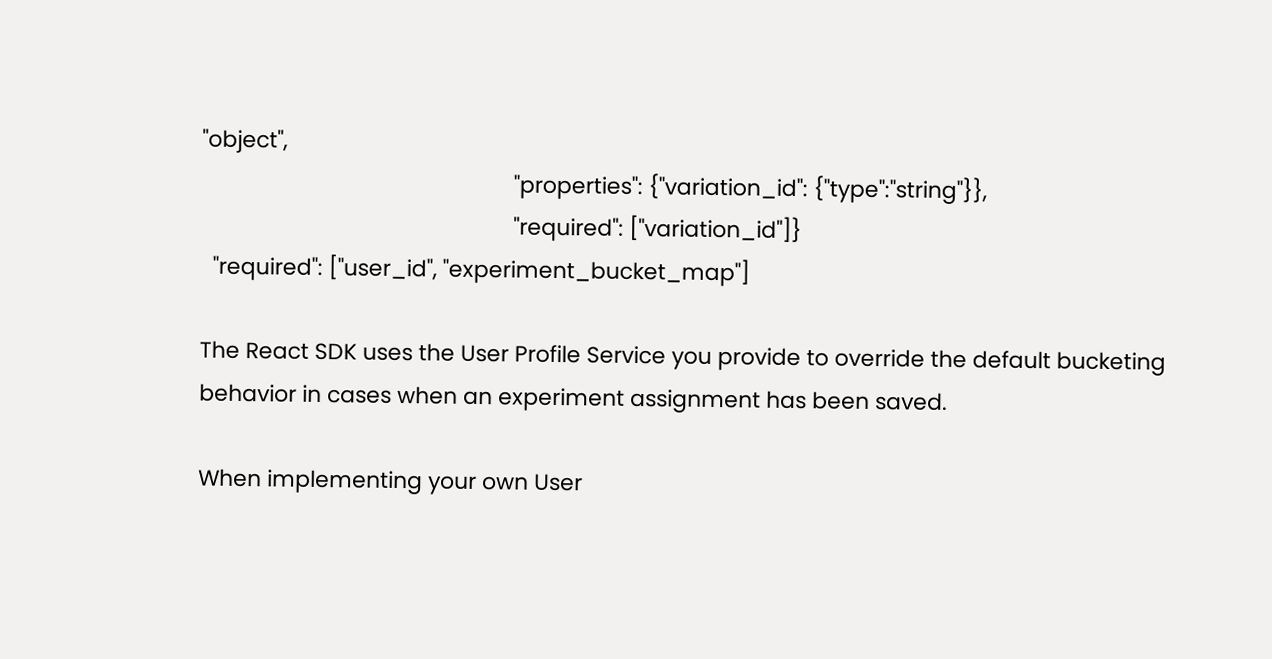"object",
                                                    "properties": {"variation_id": {"type":"string"}},
                                                    "required": ["variation_id"]}
  "required": ["user_id", "experiment_bucket_map"]

The React SDK uses the User Profile Service you provide to override the default bucketing behavior in cases when an experiment assignment has been saved.

When implementing your own User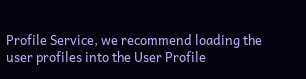Profile Service, we recommend loading the user profiles into the User Profile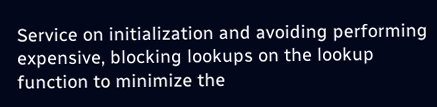Service on initialization and avoiding performing expensive, blocking lookups on the lookup function to minimize the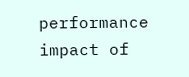performance impact of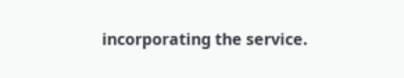incorporating the service.